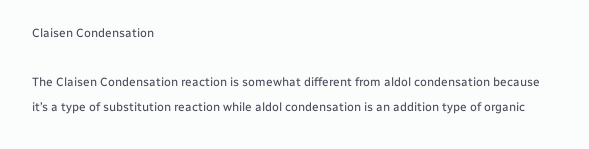Claisen Condensation

The Claisen Condensation reaction is somewhat different from aldol condensation because it’s a type of substitution reaction while aldol condensation is an addition type of organic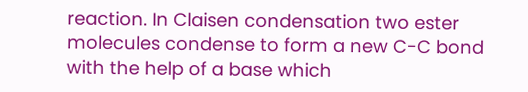reaction. In Claisen condensation two ester molecules condense to form a new C-C bond with the help of a base which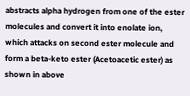abstracts alpha hydrogen from one of the ester molecules and convert it into enolate ion, which attacks on second ester molecule and form a beta-keto ester (Acetoacetic ester) as shown in above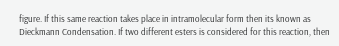figure. If this same reaction takes place in intramolecular form then its known as Dieckmann Condensation. If two different esters is considered for this reaction, then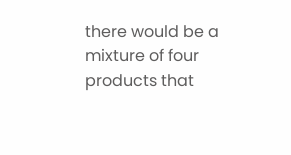there would be a mixture of four products that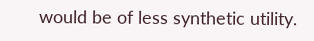would be of less synthetic utility.